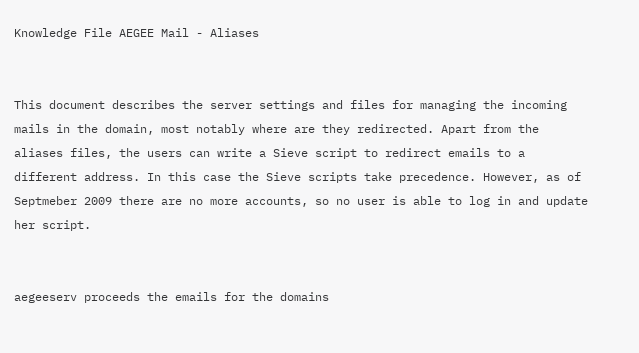Knowledge File AEGEE Mail - Aliases


This document describes the server settings and files for managing the incoming mails in the domain, most notably where are they redirected. Apart from the aliases files, the users can write a Sieve script to redirect emails to a different address. In this case the Sieve scripts take precedence. However, as of Septmeber 2009 there are no more accounts, so no user is able to log in and update her script.


aegeeserv proceeds the emails for the domains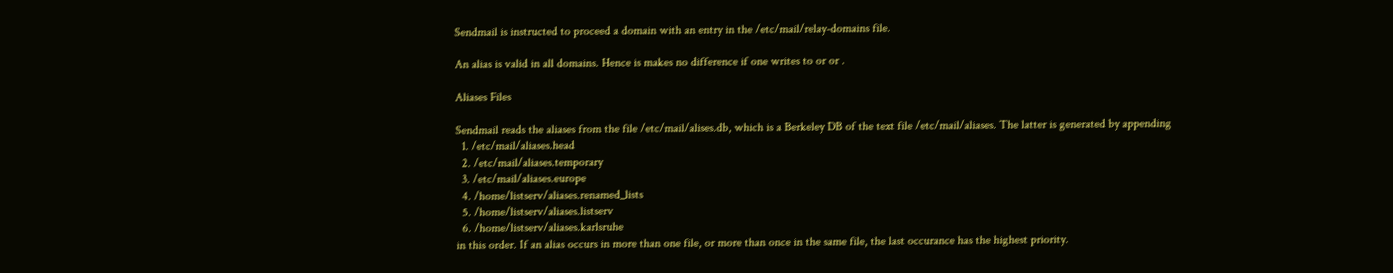Sendmail is instructed to proceed a domain with an entry in the /etc/mail/relay-domains file.

An alias is valid in all domains. Hence is makes no difference if one writes to or or .

Aliases Files

Sendmail reads the aliases from the file /etc/mail/alises.db, which is a Berkeley DB of the text file /etc/mail/aliases. The latter is generated by appending
  1. /etc/mail/aliases.head
  2. /etc/mail/aliases.temporary
  3. /etc/mail/aliases.europe
  4. /home/listserv/aliases.renamed_lists
  5. /home/listserv/aliases.listserv
  6. /home/listserv/aliases.karlsruhe
in this order. If an alias occurs in more than one file, or more than once in the same file, the last occurance has the highest priority.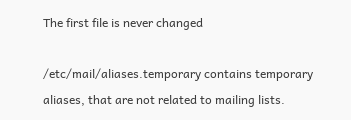The first file is never changed

/etc/mail/aliases.temporary contains temporary aliases, that are not related to mailing lists.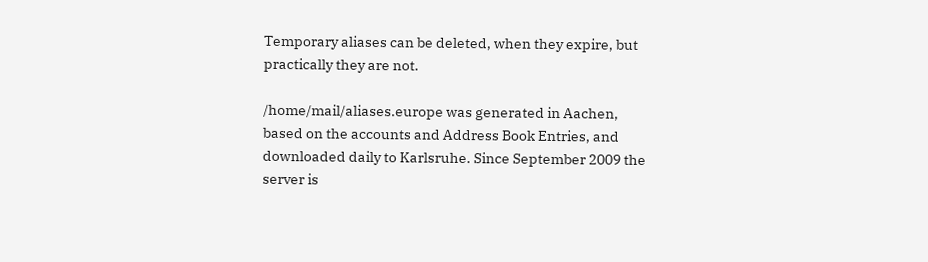Temporary aliases can be deleted, when they expire, but practically they are not.

/home/mail/aliases.europe was generated in Aachen, based on the accounts and Address Book Entries, and downloaded daily to Karlsruhe. Since September 2009 the server is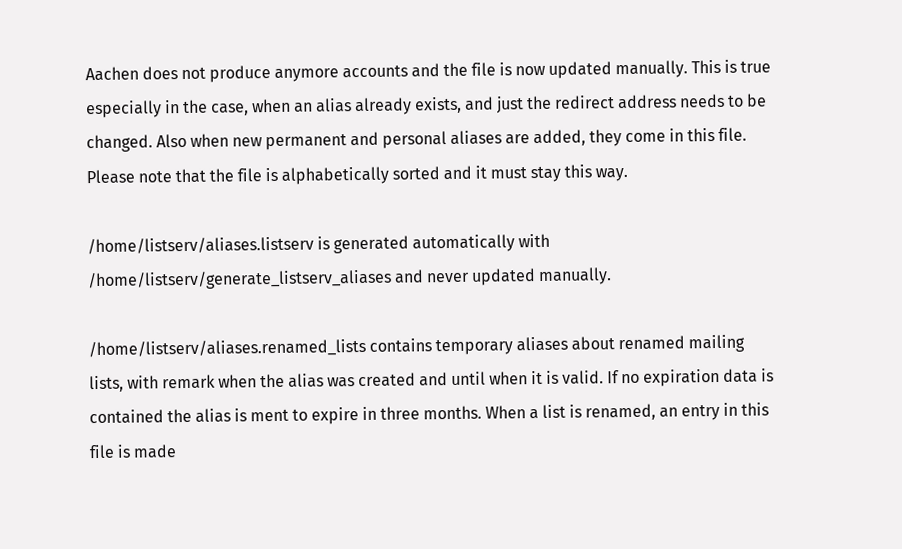Aachen does not produce anymore accounts and the file is now updated manually. This is true especially in the case, when an alias already exists, and just the redirect address needs to be changed. Also when new permanent and personal aliases are added, they come in this file. Please note that the file is alphabetically sorted and it must stay this way.

/home/listserv/aliases.listserv is generated automatically with /home/listserv/generate_listserv_aliases and never updated manually.

/home/listserv/aliases.renamed_lists contains temporary aliases about renamed mailing lists, with remark when the alias was created and until when it is valid. If no expiration data is contained the alias is ment to expire in three months. When a list is renamed, an entry in this file is made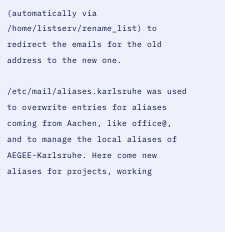(automatically via /home/listserv/rename_list) to redirect the emails for the old address to the new one.

/etc/mail/aliases.karlsruhe was used to overwrite entries for aliases coming from Aachen, like office@, and to manage the local aliases of AEGEE-Karlsruhe. Here come new aliases for projects, working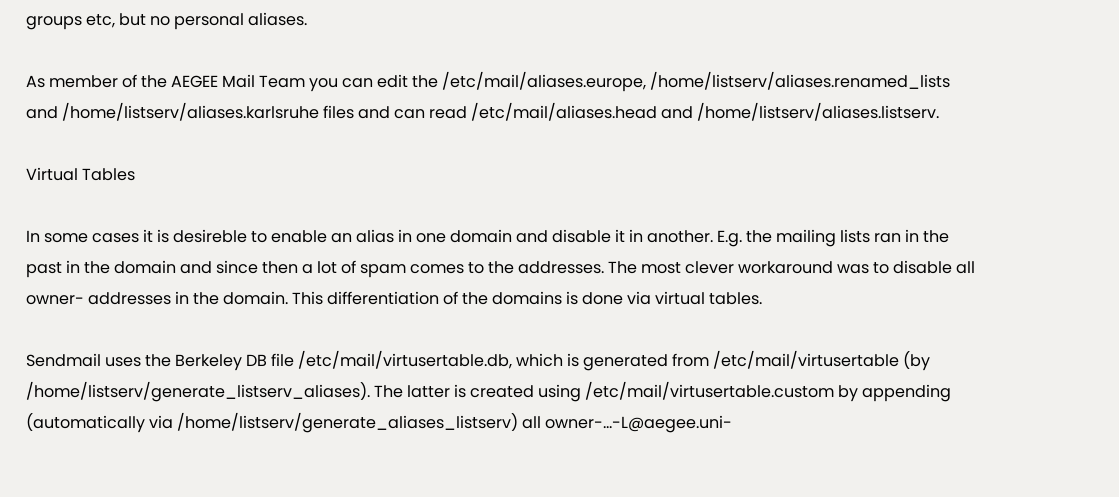groups etc, but no personal aliases.

As member of the AEGEE Mail Team you can edit the /etc/mail/aliases.europe, /home/listserv/aliases.renamed_lists and /home/listserv/aliases.karlsruhe files and can read /etc/mail/aliases.head and /home/listserv/aliases.listserv.

Virtual Tables

In some cases it is desireble to enable an alias in one domain and disable it in another. E.g. the mailing lists ran in the past in the domain and since then a lot of spam comes to the addresses. The most clever workaround was to disable all owner- addresses in the domain. This differentiation of the domains is done via virtual tables.

Sendmail uses the Berkeley DB file /etc/mail/virtusertable.db, which is generated from /etc/mail/virtusertable (by /home/listserv/generate_listserv_aliases). The latter is created using /etc/mail/virtusertable.custom by appending (automatically via /home/listserv/generate_aliases_listserv) all owner-...-L@aegee.uni-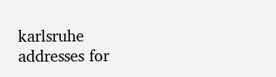karlsruhe addresses for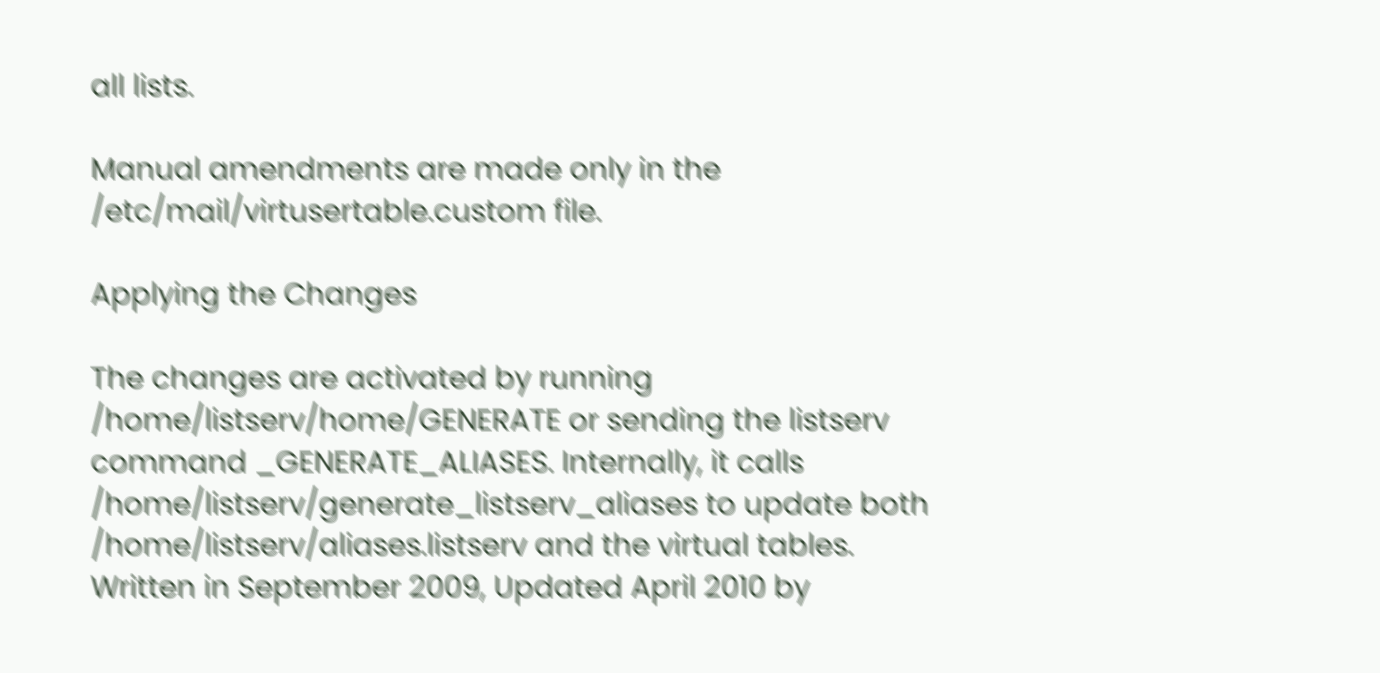all lists.

Manual amendments are made only in the /etc/mail/virtusertable.custom file.

Applying the Changes

The changes are activated by running /home/listserv/home/GENERATE or sending the listserv command _GENERATE_ALIASES. Internally, it calls /home/listserv/generate_listserv_aliases to update both /home/listserv/aliases.listserv and the virtual tables.
Written in September 2009, Updated April 2010 by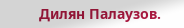Дилян Палаузов.